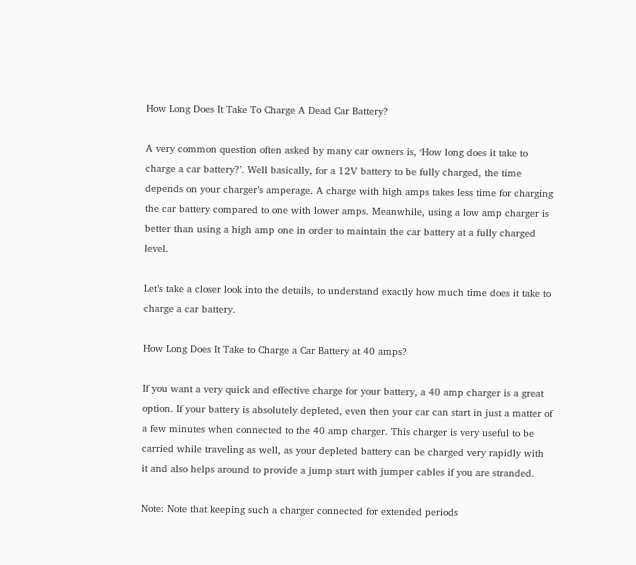How Long Does It Take To Charge A Dead Car Battery?

A very common question often asked by many car owners is, ‘How long does it take to charge a car battery?’. Well basically, for a 12V battery to be fully charged, the time depends on your charger’s amperage. A charge with high amps takes less time for charging the car battery compared to one with lower amps. Meanwhile, using a low amp charger is better than using a high amp one in order to maintain the car battery at a fully charged level.

Let’s take a closer look into the details, to understand exactly how much time does it take to charge a car battery.

How Long Does It Take to Charge a Car Battery at 40 amps?

If you want a very quick and effective charge for your battery, a 40 amp charger is a great option. If your battery is absolutely depleted, even then your car can start in just a matter of a few minutes when connected to the 40 amp charger. This charger is very useful to be carried while traveling as well, as your depleted battery can be charged very rapidly with it and also helps around to provide a jump start with jumper cables if you are stranded.

Note: Note that keeping such a charger connected for extended periods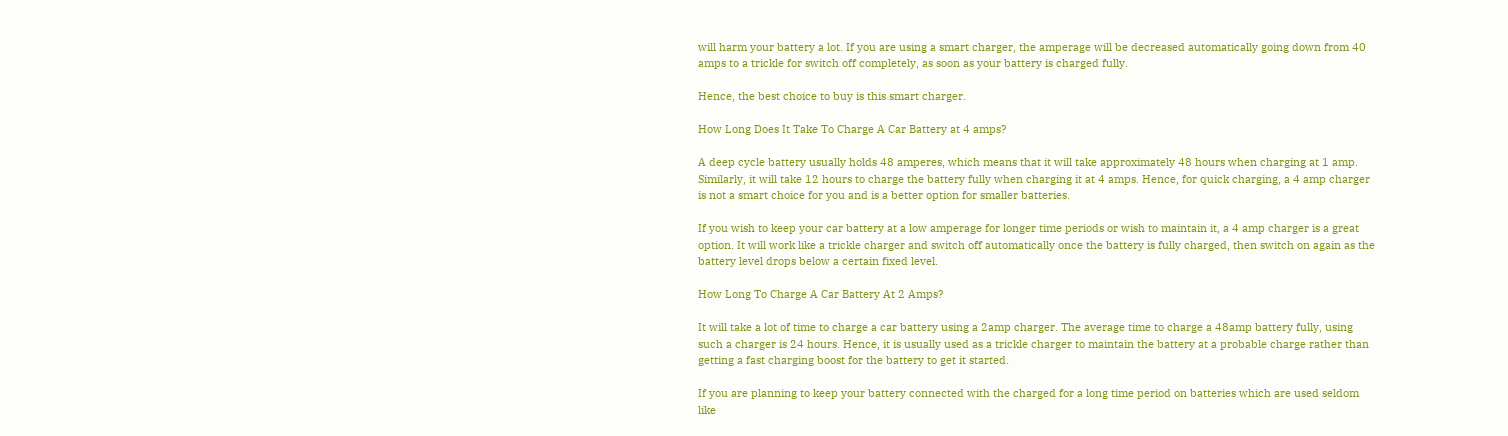will harm your battery a lot. If you are using a smart charger, the amperage will be decreased automatically going down from 40 amps to a trickle for switch off completely, as soon as your battery is charged fully.

Hence, the best choice to buy is this smart charger.

How Long Does It Take To Charge A Car Battery at 4 amps?

A deep cycle battery usually holds 48 amperes, which means that it will take approximately 48 hours when charging at 1 amp. Similarly, it will take 12 hours to charge the battery fully when charging it at 4 amps. Hence, for quick charging, a 4 amp charger is not a smart choice for you and is a better option for smaller batteries.

If you wish to keep your car battery at a low amperage for longer time periods or wish to maintain it, a 4 amp charger is a great option. It will work like a trickle charger and switch off automatically once the battery is fully charged, then switch on again as the battery level drops below a certain fixed level.

How Long To Charge A Car Battery At 2 Amps?

It will take a lot of time to charge a car battery using a 2amp charger. The average time to charge a 48amp battery fully, using such a charger is 24 hours. Hence, it is usually used as a trickle charger to maintain the battery at a probable charge rather than getting a fast charging boost for the battery to get it started.

If you are planning to keep your battery connected with the charged for a long time period on batteries which are used seldom like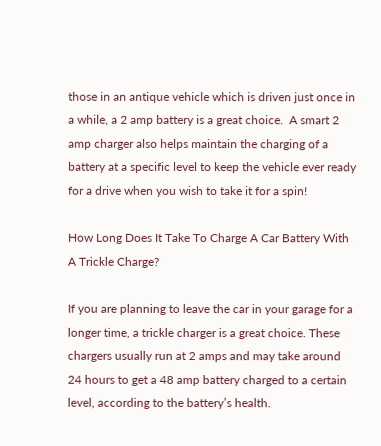those in an antique vehicle which is driven just once in a while, a 2 amp battery is a great choice.  A smart 2 amp charger also helps maintain the charging of a battery at a specific level to keep the vehicle ever ready for a drive when you wish to take it for a spin!

How Long Does It Take To Charge A Car Battery With A Trickle Charge?

If you are planning to leave the car in your garage for a longer time, a trickle charger is a great choice. These chargers usually run at 2 amps and may take around 24 hours to get a 48 amp battery charged to a certain level, according to the battery’s health.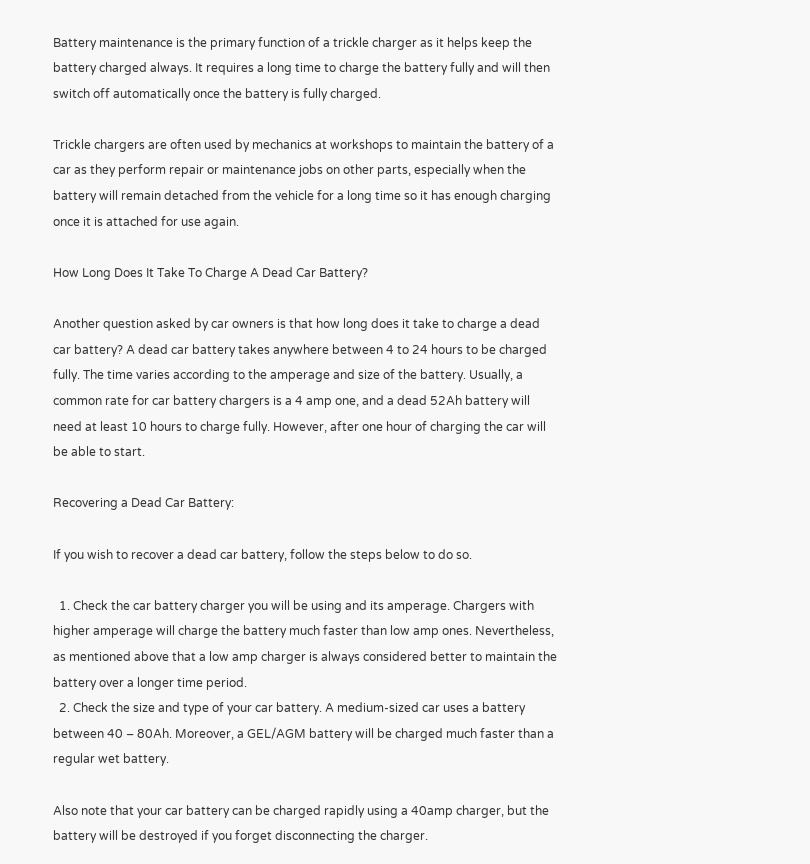Battery maintenance is the primary function of a trickle charger as it helps keep the battery charged always. It requires a long time to charge the battery fully and will then switch off automatically once the battery is fully charged.

Trickle chargers are often used by mechanics at workshops to maintain the battery of a car as they perform repair or maintenance jobs on other parts, especially when the battery will remain detached from the vehicle for a long time so it has enough charging once it is attached for use again.

How Long Does It Take To Charge A Dead Car Battery?

Another question asked by car owners is that how long does it take to charge a dead car battery? A dead car battery takes anywhere between 4 to 24 hours to be charged fully. The time varies according to the amperage and size of the battery. Usually, a common rate for car battery chargers is a 4 amp one, and a dead 52Ah battery will need at least 10 hours to charge fully. However, after one hour of charging the car will be able to start.

Recovering a Dead Car Battery:

If you wish to recover a dead car battery, follow the steps below to do so.

  1. Check the car battery charger you will be using and its amperage. Chargers with higher amperage will charge the battery much faster than low amp ones. Nevertheless, as mentioned above that a low amp charger is always considered better to maintain the battery over a longer time period.
  2. Check the size and type of your car battery. A medium-sized car uses a battery between 40 – 80Ah. Moreover, a GEL/AGM battery will be charged much faster than a regular wet battery.

Also note that your car battery can be charged rapidly using a 40amp charger, but the battery will be destroyed if you forget disconnecting the charger.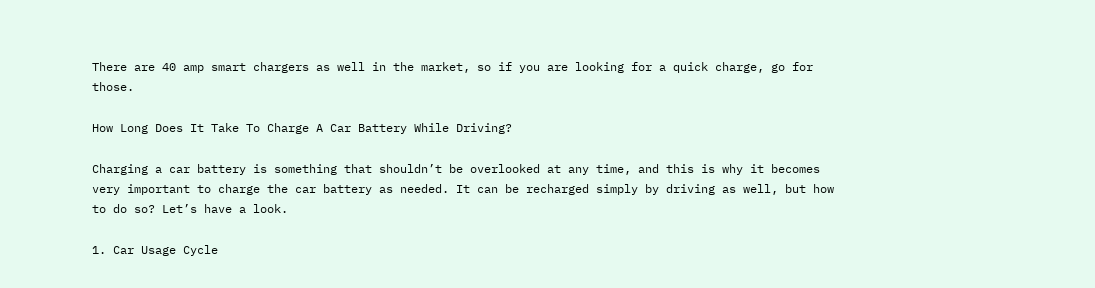There are 40 amp smart chargers as well in the market, so if you are looking for a quick charge, go for those.

How Long Does It Take To Charge A Car Battery While Driving?

Charging a car battery is something that shouldn’t be overlooked at any time, and this is why it becomes very important to charge the car battery as needed. It can be recharged simply by driving as well, but how to do so? Let’s have a look.

1. Car Usage Cycle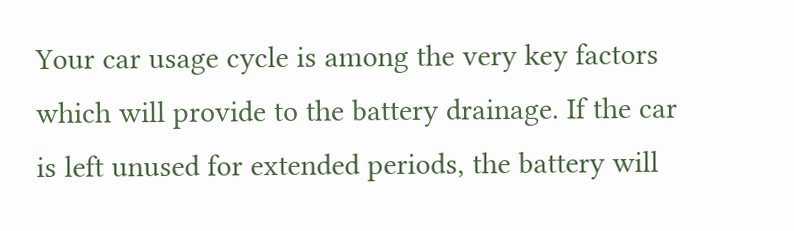Your car usage cycle is among the very key factors which will provide to the battery drainage. If the car is left unused for extended periods, the battery will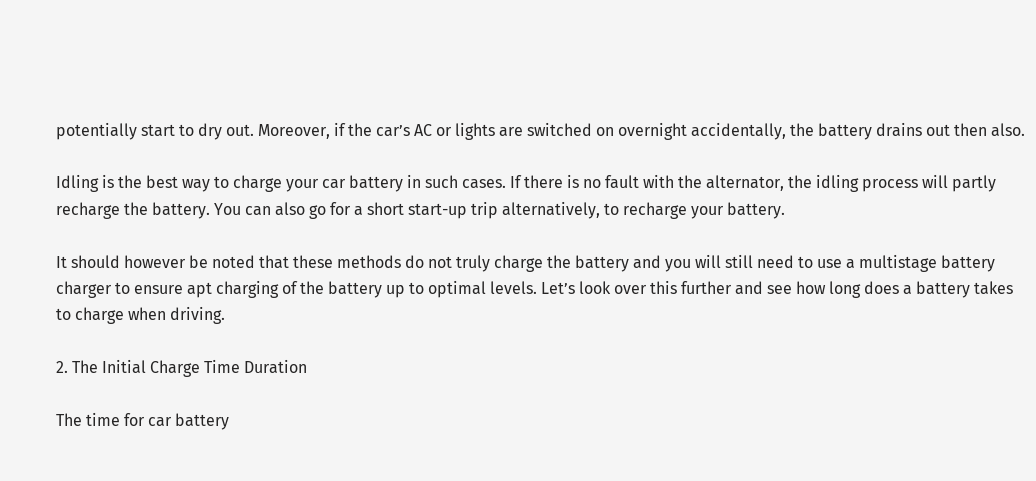potentially start to dry out. Moreover, if the car’s AC or lights are switched on overnight accidentally, the battery drains out then also.

Idling is the best way to charge your car battery in such cases. If there is no fault with the alternator, the idling process will partly recharge the battery. You can also go for a short start-up trip alternatively, to recharge your battery.

It should however be noted that these methods do not truly charge the battery and you will still need to use a multistage battery charger to ensure apt charging of the battery up to optimal levels. Let’s look over this further and see how long does a battery takes to charge when driving.

2. The Initial Charge Time Duration

The time for car battery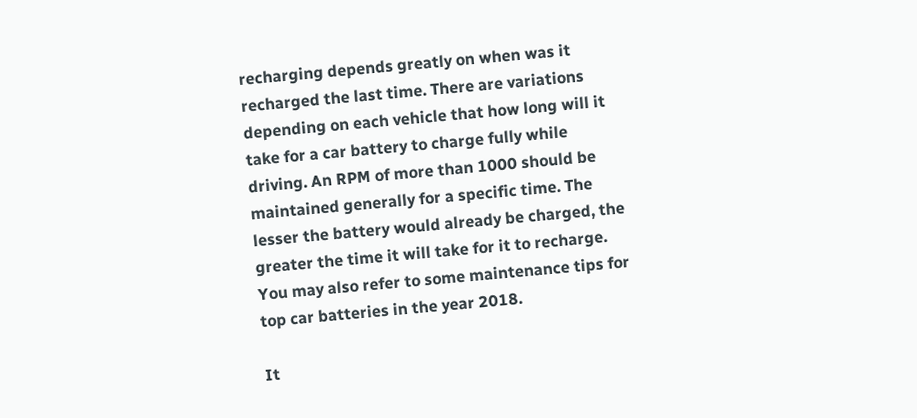recharging depends greatly on when was it recharged the last time. There are variations depending on each vehicle that how long will it take for a car battery to charge fully while driving. An RPM of more than 1000 should be maintained generally for a specific time. The lesser the battery would already be charged, the greater the time it will take for it to recharge. You may also refer to some maintenance tips for top car batteries in the year 2018.

It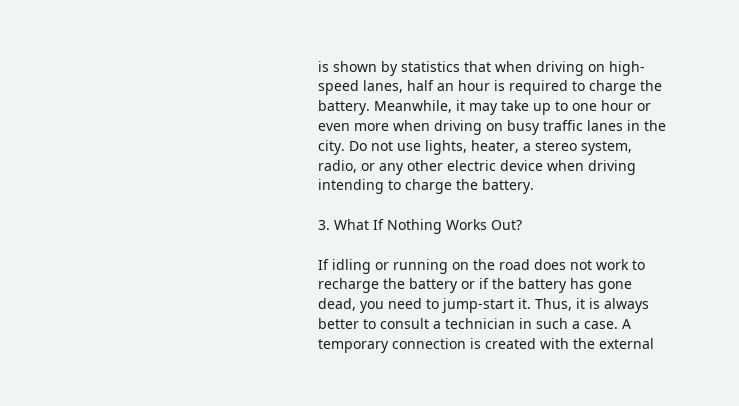is shown by statistics that when driving on high-speed lanes, half an hour is required to charge the battery. Meanwhile, it may take up to one hour or even more when driving on busy traffic lanes in the city. Do not use lights, heater, a stereo system, radio, or any other electric device when driving intending to charge the battery.

3. What If Nothing Works Out?

If idling or running on the road does not work to recharge the battery or if the battery has gone dead, you need to jump-start it. Thus, it is always better to consult a technician in such a case. A temporary connection is created with the external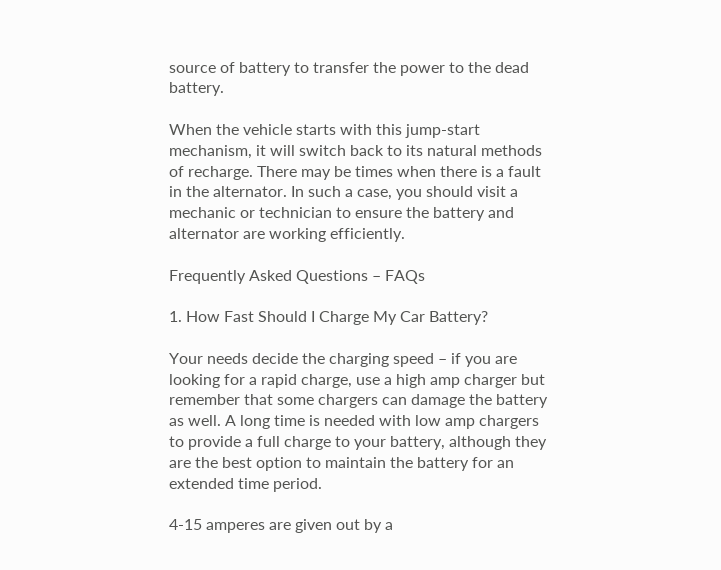source of battery to transfer the power to the dead battery.

When the vehicle starts with this jump-start mechanism, it will switch back to its natural methods of recharge. There may be times when there is a fault in the alternator. In such a case, you should visit a mechanic or technician to ensure the battery and alternator are working efficiently.

Frequently Asked Questions – FAQs

1. How Fast Should I Charge My Car Battery?

Your needs decide the charging speed – if you are looking for a rapid charge, use a high amp charger but remember that some chargers can damage the battery as well. A long time is needed with low amp chargers to provide a full charge to your battery, although they are the best option to maintain the battery for an extended time period.

4-15 amperes are given out by a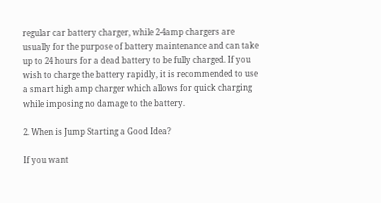regular car battery charger, while 2-4amp chargers are usually for the purpose of battery maintenance and can take up to 24 hours for a dead battery to be fully charged. If you wish to charge the battery rapidly, it is recommended to use a smart high amp charger which allows for quick charging while imposing no damage to the battery.

2. When is Jump Starting a Good Idea?

If you want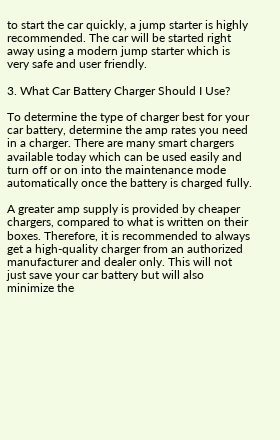to start the car quickly, a jump starter is highly recommended. The car will be started right away using a modern jump starter which is very safe and user friendly.

3. What Car Battery Charger Should I Use?

To determine the type of charger best for your car battery, determine the amp rates you need in a charger. There are many smart chargers available today which can be used easily and turn off or on into the maintenance mode automatically once the battery is charged fully.

A greater amp supply is provided by cheaper chargers, compared to what is written on their boxes. Therefore, it is recommended to always get a high-quality charger from an authorized manufacturer and dealer only. This will not just save your car battery but will also minimize the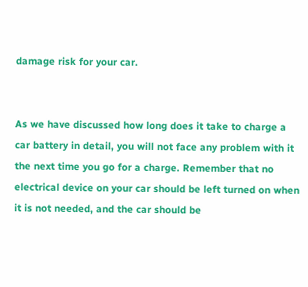damage risk for your car.


As we have discussed how long does it take to charge a car battery in detail, you will not face any problem with it the next time you go for a charge. Remember that no electrical device on your car should be left turned on when it is not needed, and the car should be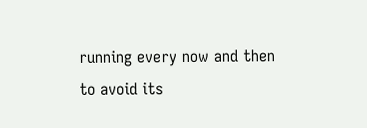running every now and then to avoid its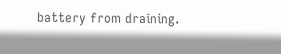battery from draining.